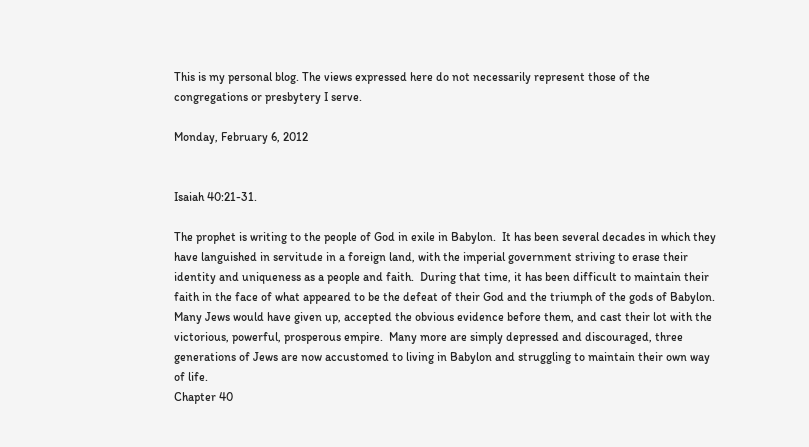This is my personal blog. The views expressed here do not necessarily represent those of the congregations or presbytery I serve.

Monday, February 6, 2012


Isaiah 40:21-31.

The prophet is writing to the people of God in exile in Babylon.  It has been several decades in which they have languished in servitude in a foreign land, with the imperial government striving to erase their identity and uniqueness as a people and faith.  During that time, it has been difficult to maintain their faith in the face of what appeared to be the defeat of their God and the triumph of the gods of Babylon.  Many Jews would have given up, accepted the obvious evidence before them, and cast their lot with the victorious, powerful, prosperous empire.  Many more are simply depressed and discouraged, three generations of Jews are now accustomed to living in Babylon and struggling to maintain their own way of life.
Chapter 40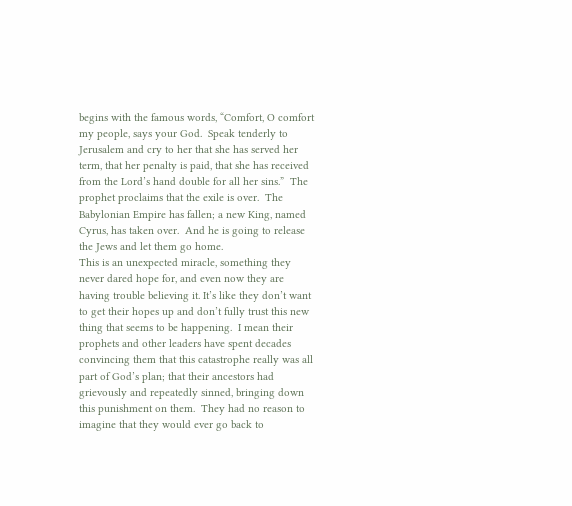begins with the famous words, “Comfort, O comfort my people, says your God.  Speak tenderly to Jerusalem and cry to her that she has served her term, that her penalty is paid, that she has received from the Lord’s hand double for all her sins.”  The prophet proclaims that the exile is over.  The Babylonian Empire has fallen; a new King, named Cyrus, has taken over.  And he is going to release the Jews and let them go home.
This is an unexpected miracle, something they never dared hope for, and even now they are having trouble believing it. It’s like they don’t want to get their hopes up and don’t fully trust this new thing that seems to be happening.  I mean their prophets and other leaders have spent decades convincing them that this catastrophe really was all part of God’s plan; that their ancestors had grievously and repeatedly sinned, bringing down this punishment on them.  They had no reason to imagine that they would ever go back to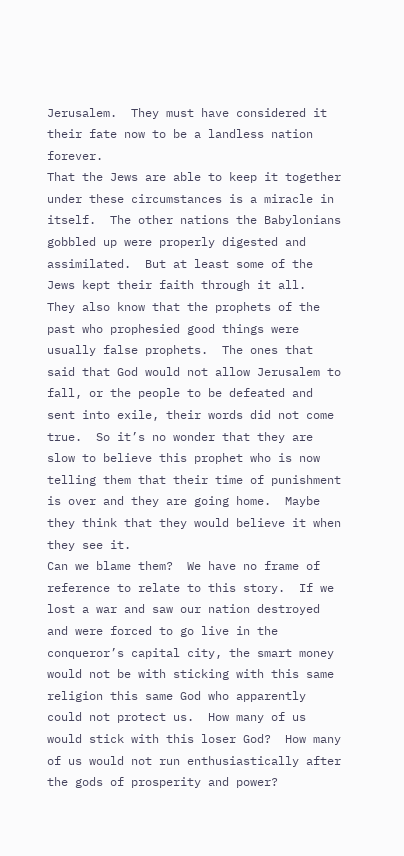Jerusalem.  They must have considered it their fate now to be a landless nation forever.
That the Jews are able to keep it together under these circumstances is a miracle in itself.  The other nations the Babylonians gobbled up were properly digested and assimilated.  But at least some of the Jews kept their faith through it all.
They also know that the prophets of the past who prophesied good things were usually false prophets.  The ones that said that God would not allow Jerusalem to fall, or the people to be defeated and sent into exile, their words did not come true.  So it’s no wonder that they are slow to believe this prophet who is now telling them that their time of punishment is over and they are going home.  Maybe they think that they would believe it when they see it.
Can we blame them?  We have no frame of reference to relate to this story.  If we lost a war and saw our nation destroyed and were forced to go live in the conqueror’s capital city, the smart money would not be with sticking with this same religion this same God who apparently could not protect us.  How many of us would stick with this loser God?  How many of us would not run enthusiastically after the gods of prosperity and power?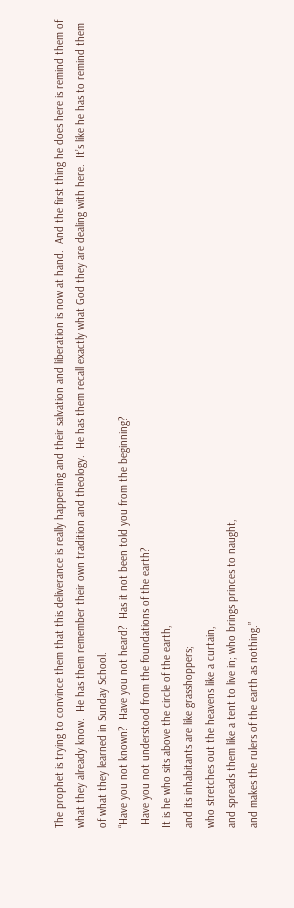The prophet is trying to convince them that this deliverance is really happening and their salvation and liberation is now at hand.  And the first thing he does here is remind them of what they already know.  He has them remember their own tradition and theology.  He has them recall exactly what God they are dealing with here.  It’s like he has to remind them of what they learned in Sunday School.
“Have you not known?  Have you not heard?  Has it not been told you from the beginning?
 Have you not understood from the foundations of the earth?
It is he who sits above the circle of the earth,
and its inhabitants are like grasshoppers;
who stretches out the heavens like a curtain,
and spreads them like a tent to live in; who brings princes to naught,
and makes the rulers of the earth as nothing.”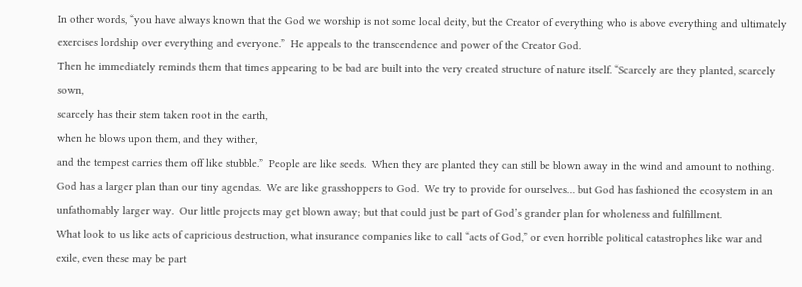In other words, “you have always known that the God we worship is not some local deity, but the Creator of everything who is above everything and ultimately exercises lordship over everything and everyone.”  He appeals to the transcendence and power of the Creator God.
Then he immediately reminds them that times appearing to be bad are built into the very created structure of nature itself. “Scarcely are they planted, scarcely sown,
scarcely has their stem taken root in the earth,
when he blows upon them, and they wither,
and the tempest carries them off like stubble.”  People are like seeds.  When they are planted they can still be blown away in the wind and amount to nothing.  God has a larger plan than our tiny agendas.  We are like grasshoppers to God.  We try to provide for ourselves… but God has fashioned the ecosystem in an unfathomably larger way.  Our little projects may get blown away; but that could just be part of God’s grander plan for wholeness and fulfillment.
What look to us like acts of capricious destruction, what insurance companies like to call “acts of God,” or even horrible political catastrophes like war and exile, even these may be part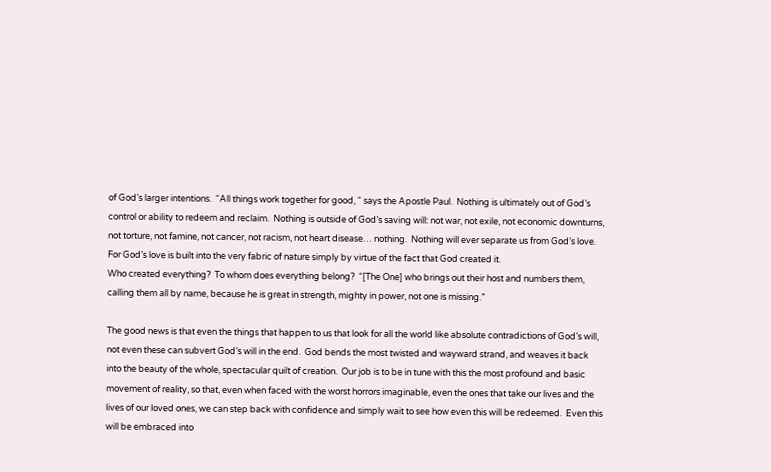of God’s larger intentions.  “All things work together for good, “ says the Apostle Paul.  Nothing is ultimately out of God’s control or ability to redeem and reclaim.  Nothing is outside of God’s saving will: not war, not exile, not economic downturns, not torture, not famine, not cancer, not racism, not heart disease… nothing.  Nothing will ever separate us from God’s love.  For God’s love is built into the very fabric of nature simply by virtue of the fact that God created it.
Who created everything?  To whom does everything belong?  “[The One] who brings out their host and numbers them, calling them all by name, because he is great in strength, mighty in power, not one is missing.”

The good news is that even the things that happen to us that look for all the world like absolute contradictions of God’s will, not even these can subvert God’s will in the end.  God bends the most twisted and wayward strand, and weaves it back into the beauty of the whole, spectacular quilt of creation.  Our job is to be in tune with this the most profound and basic movement of reality, so that, even when faced with the worst horrors imaginable, even the ones that take our lives and the lives of our loved ones, we can step back with confidence and simply wait to see how even this will be redeemed.  Even this will be embraced into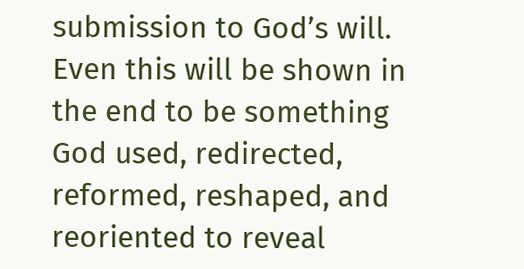submission to God’s will.  Even this will be shown in the end to be something God used, redirected, reformed, reshaped, and reoriented to reveal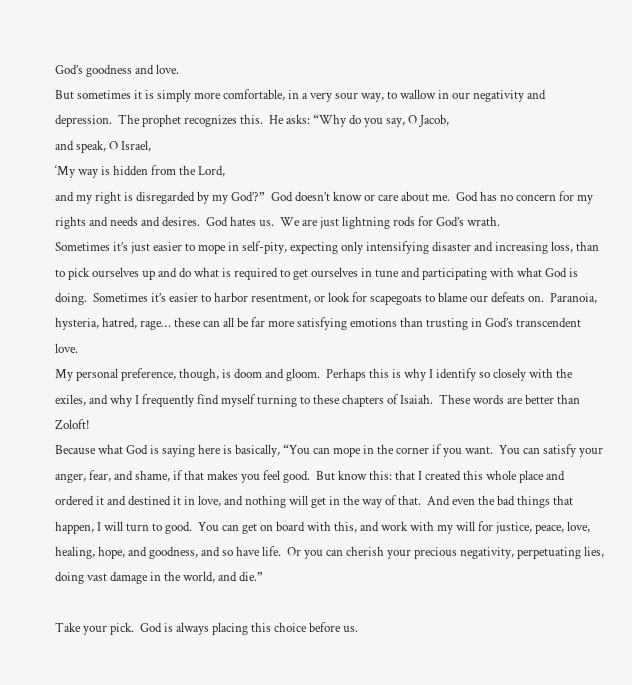God’s goodness and love.
But sometimes it is simply more comfortable, in a very sour way, to wallow in our negativity and depression.  The prophet recognizes this.  He asks: “Why do you say, O Jacob,
and speak, O Israel,
‘My way is hidden from the Lord,
and my right is disregarded by my God’?”  God doesn’t know or care about me.  God has no concern for my rights and needs and desires.  God hates us.  We are just lightning rods for God’s wrath.
Sometimes it’s just easier to mope in self-pity, expecting only intensifying disaster and increasing loss, than to pick ourselves up and do what is required to get ourselves in tune and participating with what God is doing.  Sometimes it’s easier to harbor resentment, or look for scapegoats to blame our defeats on.  Paranoia, hysteria, hatred, rage… these can all be far more satisfying emotions than trusting in God’s transcendent love.
My personal preference, though, is doom and gloom.  Perhaps this is why I identify so closely with the exiles, and why I frequently find myself turning to these chapters of Isaiah.  These words are better than Zoloft!
Because what God is saying here is basically, “You can mope in the corner if you want.  You can satisfy your anger, fear, and shame, if that makes you feel good.  But know this: that I created this whole place and ordered it and destined it in love, and nothing will get in the way of that.  And even the bad things that happen, I will turn to good.  You can get on board with this, and work with my will for justice, peace, love, healing, hope, and goodness, and so have life.  Or you can cherish your precious negativity, perpetuating lies, doing vast damage in the world, and die.”

Take your pick.  God is always placing this choice before us.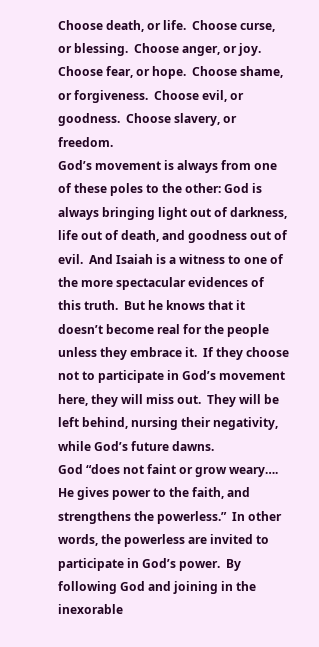Choose death, or life.  Choose curse, or blessing.  Choose anger, or joy.  Choose fear, or hope.  Choose shame, or forgiveness.  Choose evil, or goodness.  Choose slavery, or freedom.
God’s movement is always from one of these poles to the other: God is always bringing light out of darkness, life out of death, and goodness out of evil.  And Isaiah is a witness to one of the more spectacular evidences of this truth.  But he knows that it doesn’t become real for the people unless they embrace it.  If they choose not to participate in God’s movement here, they will miss out.  They will be left behind, nursing their negativity, while God’s future dawns.
God “does not faint or grow weary….  He gives power to the faith, and strengthens the powerless.”  In other words, the powerless are invited to participate in God’s power.  By following God and joining in the inexorable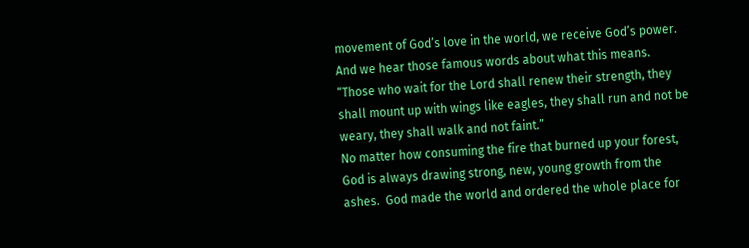movement of God’s love in the world, we receive God’s power.  And we hear those famous words about what this means.  “Those who wait for the Lord shall renew their strength, they shall mount up with wings like eagles, they shall run and not be weary, they shall walk and not faint.”
No matter how consuming the fire that burned up your forest, God is always drawing strong, new, young growth from the ashes.  God made the world and ordered the whole place for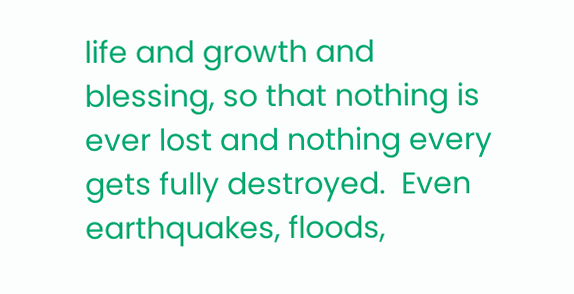life and growth and blessing, so that nothing is ever lost and nothing every gets fully destroyed.  Even earthquakes, floods,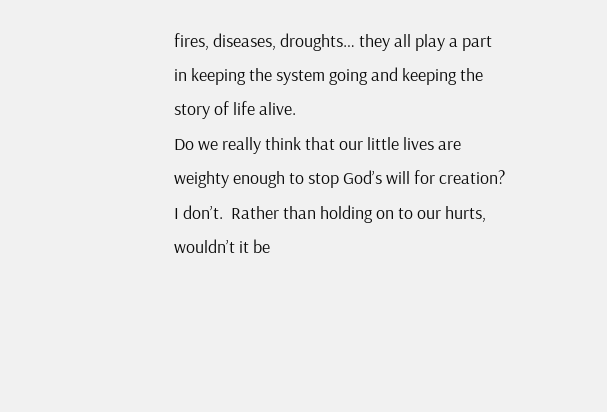fires, diseases, droughts… they all play a part in keeping the system going and keeping the story of life alive.
Do we really think that our little lives are weighty enough to stop God’s will for creation?  I don’t.  Rather than holding on to our hurts, wouldn’t it be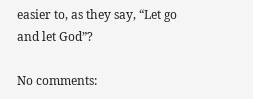easier to, as they say, “Let go and let God”?

No comments: